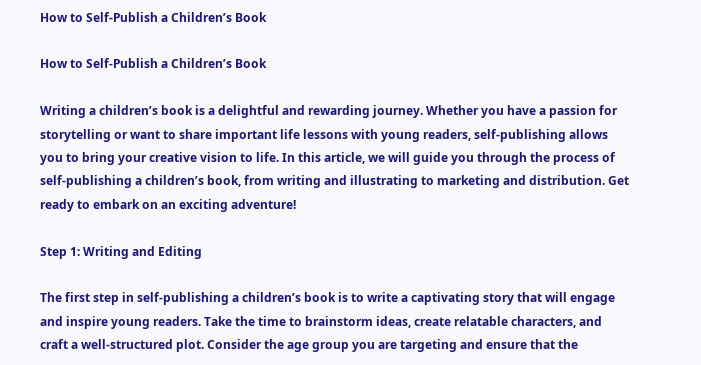How to Self-Publish a Children’s Book

How to Self-Publish a Children’s Book

Writing a children’s book is a delightful and rewarding journey. Whether you have a passion for storytelling or want to share important life lessons with young readers, self-publishing allows you to bring your creative vision to life. In this article, we will guide you through the process of self-publishing a children’s book, from writing and illustrating to marketing and distribution. Get ready to embark on an exciting adventure!

Step 1: Writing and Editing

The first step in self-publishing a children’s book is to write a captivating story that will engage and inspire young readers. Take the time to brainstorm ideas, create relatable characters, and craft a well-structured plot. Consider the age group you are targeting and ensure that the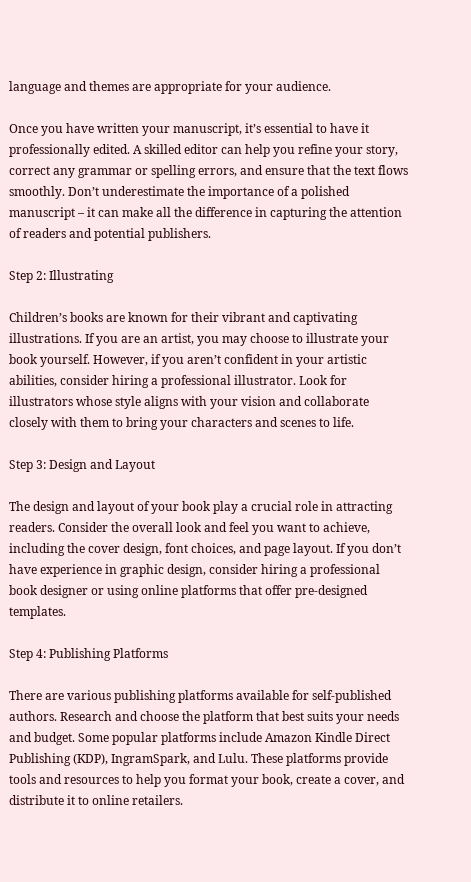language and themes are appropriate for your audience.

Once you have written your manuscript, it’s essential to have it professionally edited. A skilled editor can help you refine your story, correct any grammar or spelling errors, and ensure that the text flows smoothly. Don’t underestimate the importance of a polished manuscript – it can make all the difference in capturing the attention of readers and potential publishers.

Step 2: Illustrating

Children’s books are known for their vibrant and captivating illustrations. If you are an artist, you may choose to illustrate your book yourself. However, if you aren’t confident in your artistic abilities, consider hiring a professional illustrator. Look for illustrators whose style aligns with your vision and collaborate closely with them to bring your characters and scenes to life.

Step 3: Design and Layout

The design and layout of your book play a crucial role in attracting readers. Consider the overall look and feel you want to achieve, including the cover design, font choices, and page layout. If you don’t have experience in graphic design, consider hiring a professional book designer or using online platforms that offer pre-designed templates.

Step 4: Publishing Platforms

There are various publishing platforms available for self-published authors. Research and choose the platform that best suits your needs and budget. Some popular platforms include Amazon Kindle Direct Publishing (KDP), IngramSpark, and Lulu. These platforms provide tools and resources to help you format your book, create a cover, and distribute it to online retailers.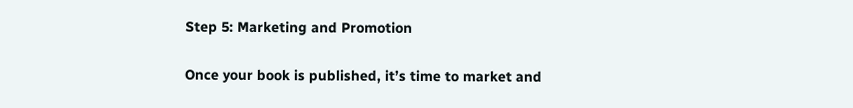Step 5: Marketing and Promotion

Once your book is published, it’s time to market and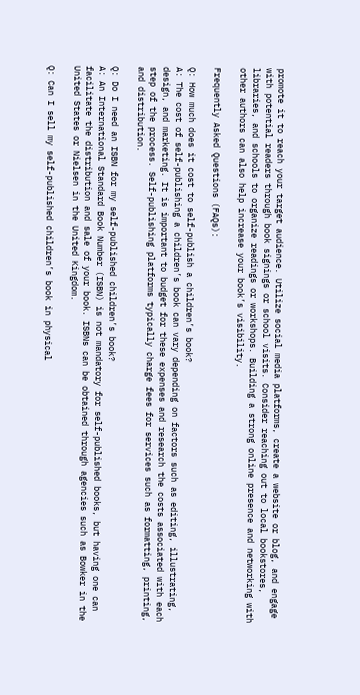promote it to reach your target audience. Utilize social media platforms, create a website or blog, and engage with potential readers through book signings or school visits. Consider reaching out to local bookstores, libraries, and schools to organize readings or workshops. Building a strong online presence and networking with other authors can also help increase your book’s visibility.

Frequently Asked Questions (FAQs):

Q: How much does it cost to self-publish a children’s book?
A: The cost of self-publishing a children’s book can vary depending on factors such as editing, illustrating, design, and marketing. It is important to budget for these expenses and research the costs associated with each step of the process. Self-publishing platforms typically charge fees for services such as formatting, printing, and distribution.

Q: Do I need an ISBN for my self-published children’s book?
A: An International Standard Book Number (ISBN) is not mandatory for self-published books, but having one can facilitate the distribution and sale of your book. ISBNs can be obtained through agencies such as Bowker in the United States or Nielsen in the United Kingdom.

Q: Can I sell my self-published children’s book in physical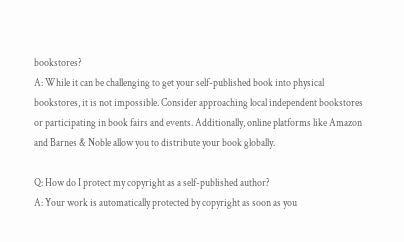bookstores?
A: While it can be challenging to get your self-published book into physical bookstores, it is not impossible. Consider approaching local independent bookstores or participating in book fairs and events. Additionally, online platforms like Amazon and Barnes & Noble allow you to distribute your book globally.

Q: How do I protect my copyright as a self-published author?
A: Your work is automatically protected by copyright as soon as you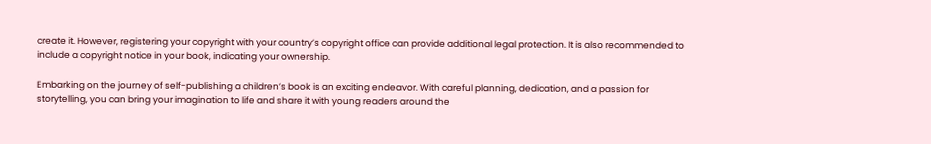create it. However, registering your copyright with your country’s copyright office can provide additional legal protection. It is also recommended to include a copyright notice in your book, indicating your ownership.

Embarking on the journey of self-publishing a children’s book is an exciting endeavor. With careful planning, dedication, and a passion for storytelling, you can bring your imagination to life and share it with young readers around the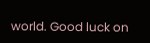world. Good luck on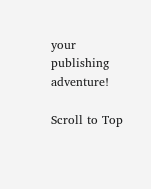your publishing adventure!

Scroll to Top